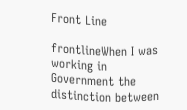Front Line

frontlineWhen I was working in Government the distinction between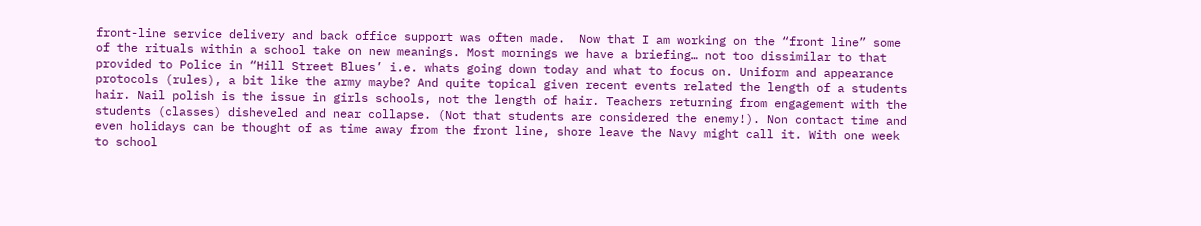front-line service delivery and back office support was often made.  Now that I am working on the “front line” some of the rituals within a school take on new meanings. Most mornings we have a briefing… not too dissimilar to that provided to Police in “Hill Street Blues’ i.e. whats going down today and what to focus on. Uniform and appearance protocols (rules), a bit like the army maybe? And quite topical given recent events related the length of a students hair. Nail polish is the issue in girls schools, not the length of hair. Teachers returning from engagement with the students (classes) disheveled and near collapse. (Not that students are considered the enemy!). Non contact time and even holidays can be thought of as time away from the front line, shore leave the Navy might call it. With one week to school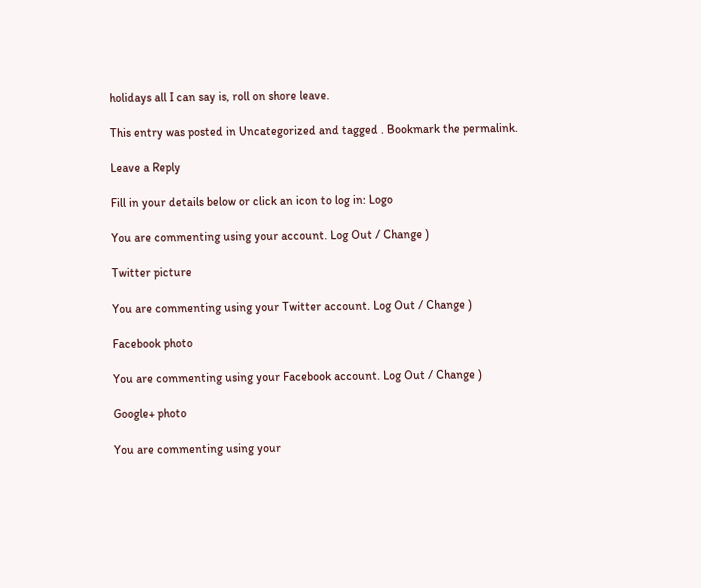holidays all I can say is, roll on shore leave.

This entry was posted in Uncategorized and tagged . Bookmark the permalink.

Leave a Reply

Fill in your details below or click an icon to log in: Logo

You are commenting using your account. Log Out / Change )

Twitter picture

You are commenting using your Twitter account. Log Out / Change )

Facebook photo

You are commenting using your Facebook account. Log Out / Change )

Google+ photo

You are commenting using your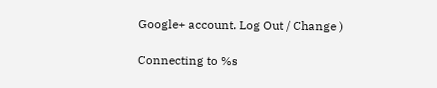Google+ account. Log Out / Change )

Connecting to %s